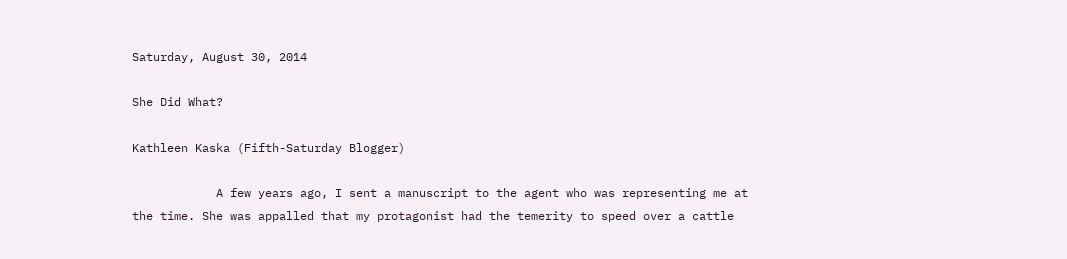Saturday, August 30, 2014

She Did What?

Kathleen Kaska (Fifth-Saturday Blogger)

            A few years ago, I sent a manuscript to the agent who was representing me at the time. She was appalled that my protagonist had the temerity to speed over a cattle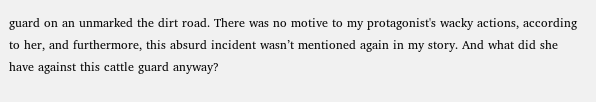guard on an unmarked the dirt road. There was no motive to my protagonist's wacky actions, according to her, and furthermore, this absurd incident wasn’t mentioned again in my story. And what did she have against this cattle guard anyway?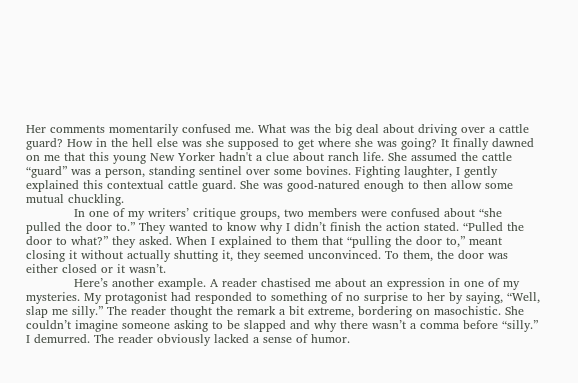Her comments momentarily confused me. What was the big deal about driving over a cattle guard? How in the hell else was she supposed to get where she was going? It finally dawned on me that this young New Yorker hadn't a clue about ranch life. She assumed the cattle “guard” was a person, standing sentinel over some bovines. Fighting laughter, I gently explained this contextual cattle guard. She was good-natured enough to then allow some mutual chuckling.
            In one of my writers’ critique groups, two members were confused about “she pulled the door to.” They wanted to know why I didn’t finish the action stated. “Pulled the door to what?” they asked. When I explained to them that “pulling the door to,” meant closing it without actually shutting it, they seemed unconvinced. To them, the door was either closed or it wasn’t.
            Here’s another example. A reader chastised me about an expression in one of my mysteries. My protagonist had responded to something of no surprise to her by saying, “Well, slap me silly.” The reader thought the remark a bit extreme, bordering on masochistic. She couldn’t imagine someone asking to be slapped and why there wasn’t a comma before “silly.” I demurred. The reader obviously lacked a sense of humor.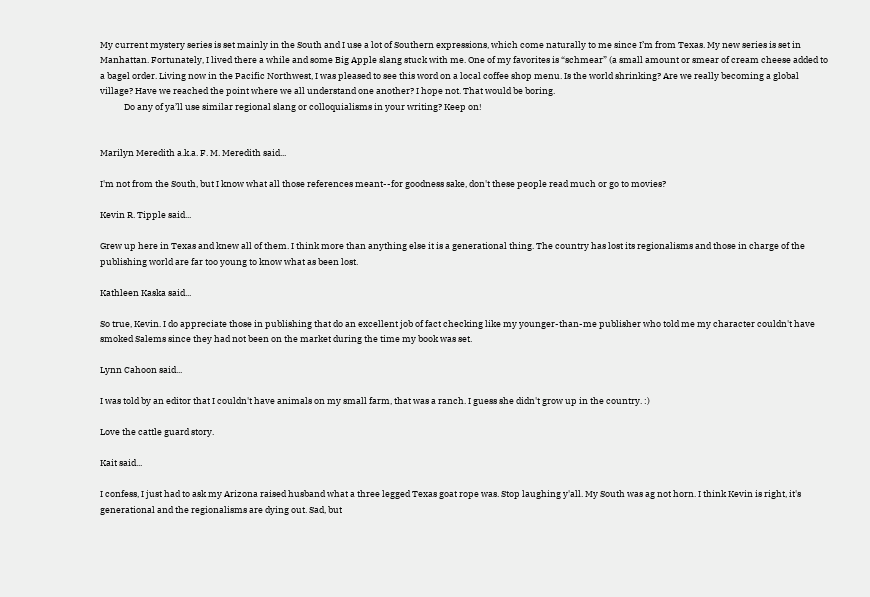My current mystery series is set mainly in the South and I use a lot of Southern expressions, which come naturally to me since I’m from Texas. My new series is set in Manhattan. Fortunately, I lived there a while and some Big Apple slang stuck with me. One of my favorites is “schmear” (a small amount or smear of cream cheese added to a bagel order. Living now in the Pacific Northwest, I was pleased to see this word on a local coffee shop menu. Is the world shrinking? Are we really becoming a global village? Have we reached the point where we all understand one another? I hope not. That would be boring.
            Do any of ya’ll use similar regional slang or colloquialisms in your writing? Keep on!


Marilyn Meredith a.k.a. F. M. Meredith said...

I'm not from the South, but I know what all those references meant--for goodness sake, don't these people read much or go to movies?

Kevin R. Tipple said...

Grew up here in Texas and knew all of them. I think more than anything else it is a generational thing. The country has lost its regionalisms and those in charge of the publishing world are far too young to know what as been lost.

Kathleen Kaska said...

So true, Kevin. I do appreciate those in publishing that do an excellent job of fact checking like my younger-than-me publisher who told me my character couldn't have smoked Salems since they had not been on the market during the time my book was set.

Lynn Cahoon said...

I was told by an editor that I couldn't have animals on my small farm, that was a ranch. I guess she didn't grow up in the country. :)

Love the cattle guard story.

Kait said...

I confess, I just had to ask my Arizona raised husband what a three legged Texas goat rope was. Stop laughing y'all. My South was ag not horn. I think Kevin is right, it's generational and the regionalisms are dying out. Sad, but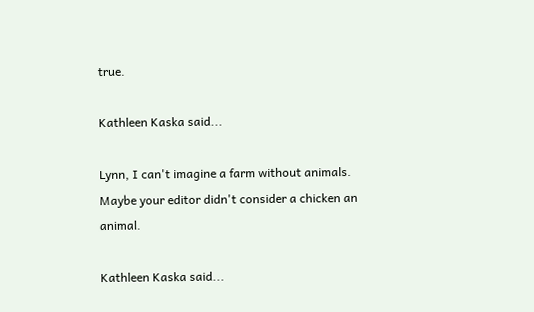true.

Kathleen Kaska said...

Lynn, I can't imagine a farm without animals. Maybe your editor didn't consider a chicken an animal.

Kathleen Kaska said...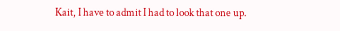Kait, I have to admit I had to look that one up.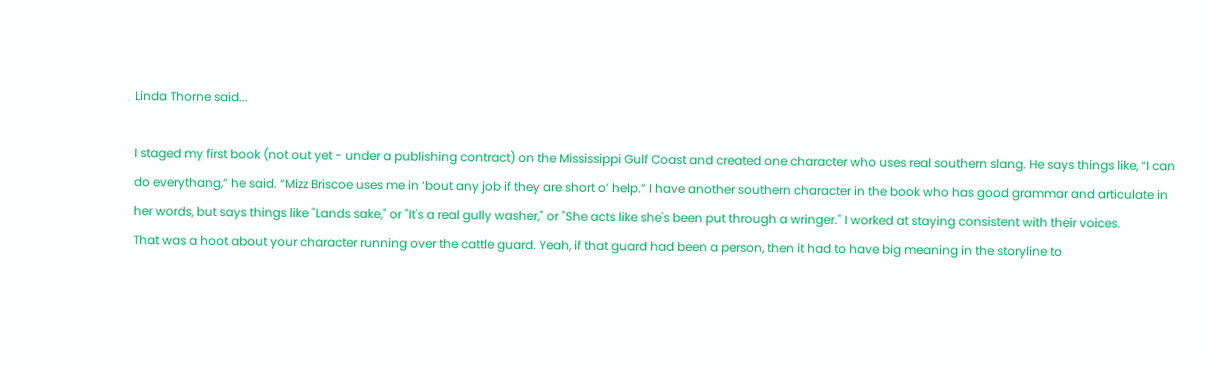Linda Thorne said...

I staged my first book (not out yet - under a publishing contract) on the Mississippi Gulf Coast and created one character who uses real southern slang. He says things like, “I can do everythang,” he said. “Mizz Briscoe uses me in ‘bout any job if they are short o’ help.” I have another southern character in the book who has good grammar and articulate in her words, but says things like "Lands sake," or "It's a real gully washer," or "She acts like she's been put through a wringer." I worked at staying consistent with their voices.
That was a hoot about your character running over the cattle guard. Yeah, if that guard had been a person, then it had to have big meaning in the storyline to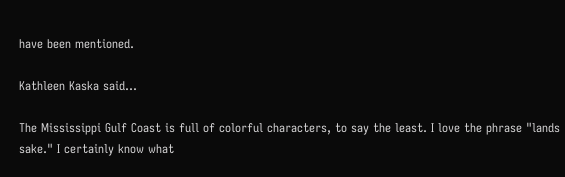have been mentioned.

Kathleen Kaska said...

The Mississippi Gulf Coast is full of colorful characters, to say the least. I love the phrase "lands sake." I certainly know what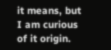it means, but I am curious of it origin.